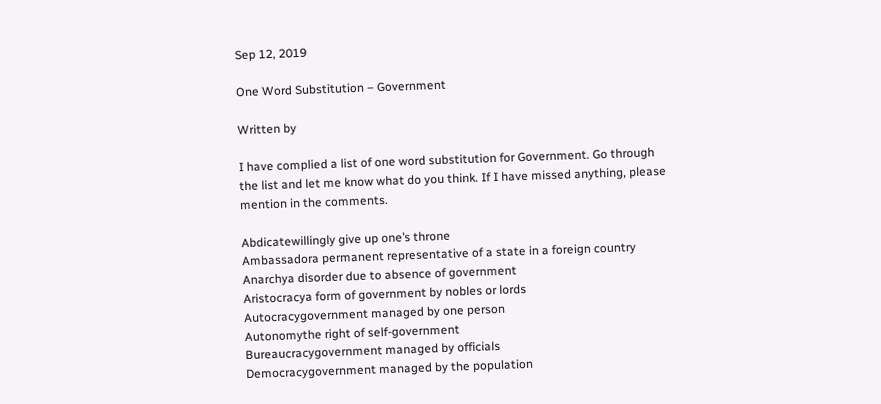Sep 12, 2019

One Word Substitution – Government

Written by

I have complied a list of one word substitution for Government. Go through the list and let me know what do you think. If I have missed anything, please mention in the comments.

Abdicatewillingly give up one’s throne
Ambassadora permanent representative of a state in a foreign country
Anarchya disorder due to absence of government
Aristocracya form of government by nobles or lords
Autocracygovernment managed by one person
Autonomythe right of self-government
Bureaucracygovernment managed by officials
Democracygovernment managed by the population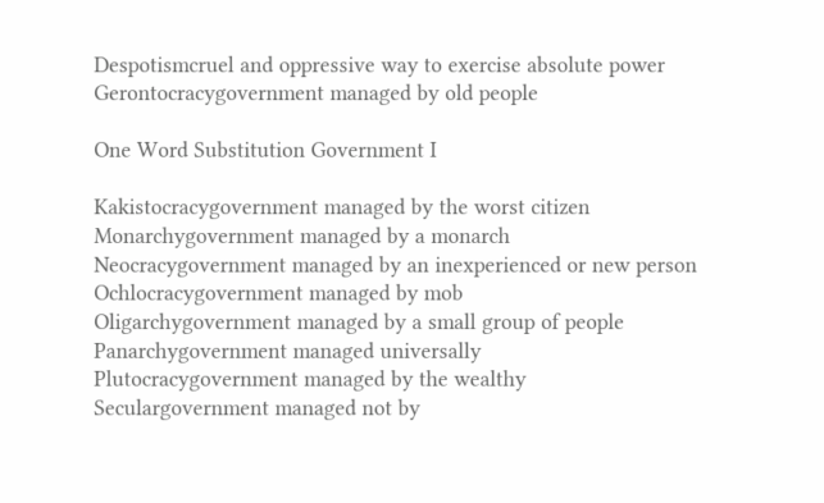Despotismcruel and oppressive way to exercise absolute power
Gerontocracygovernment managed by old people

One Word Substitution Government I

Kakistocracygovernment managed by the worst citizen
Monarchygovernment managed by a monarch
Neocracygovernment managed by an inexperienced or new person
Ochlocracygovernment managed by mob
Oligarchygovernment managed by a small group of people
Panarchygovernment managed universally
Plutocracygovernment managed by the wealthy
Seculargovernment managed not by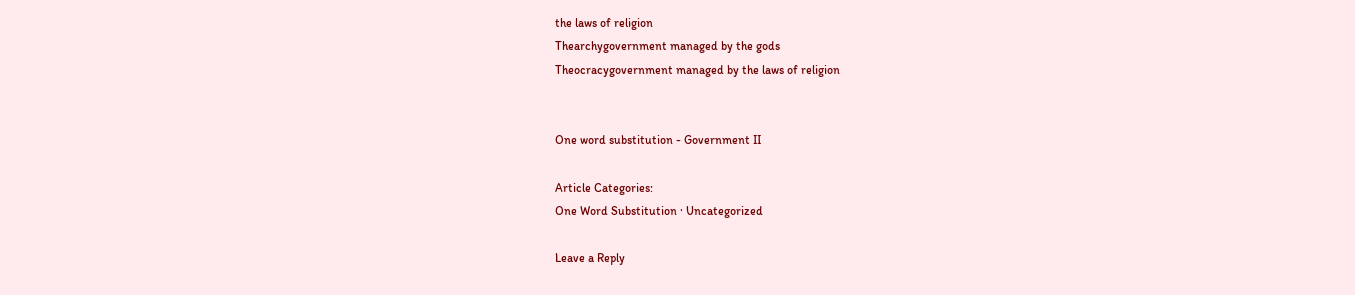the laws of religion
Thearchygovernment managed by the gods
Theocracygovernment managed by the laws of religion


One word substitution - Government II

Article Categories:
One Word Substitution · Uncategorized

Leave a Reply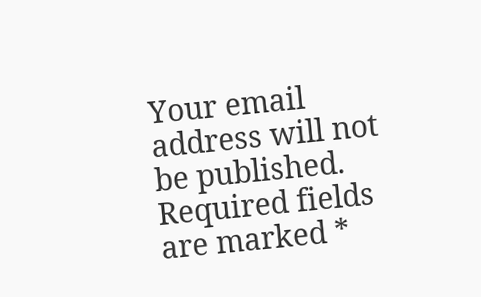Your email address will not be published. Required fields are marked *